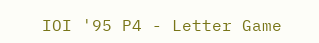IOI '95 P4 - Letter Game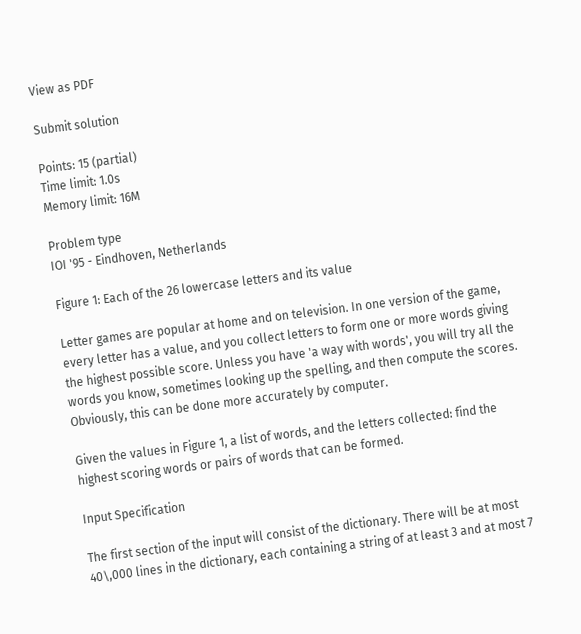View as PDF

Submit solution

Points: 15 (partial)
Time limit: 1.0s
Memory limit: 16M

Problem type
IOI '95 - Eindhoven, Netherlands

Figure 1: Each of the 26 lowercase letters and its value

Letter games are popular at home and on television. In one version of the game, every letter has a value, and you collect letters to form one or more words giving the highest possible score. Unless you have 'a way with words', you will try all the words you know, sometimes looking up the spelling, and then compute the scores. Obviously, this can be done more accurately by computer.

Given the values in Figure 1, a list of words, and the letters collected: find the highest scoring words or pairs of words that can be formed.

Input Specification

The first section of the input will consist of the dictionary. There will be at most 40\,000 lines in the dictionary, each containing a string of at least 3 and at most 7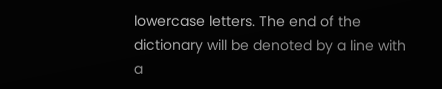lowercase letters. The end of the dictionary will be denoted by a line with a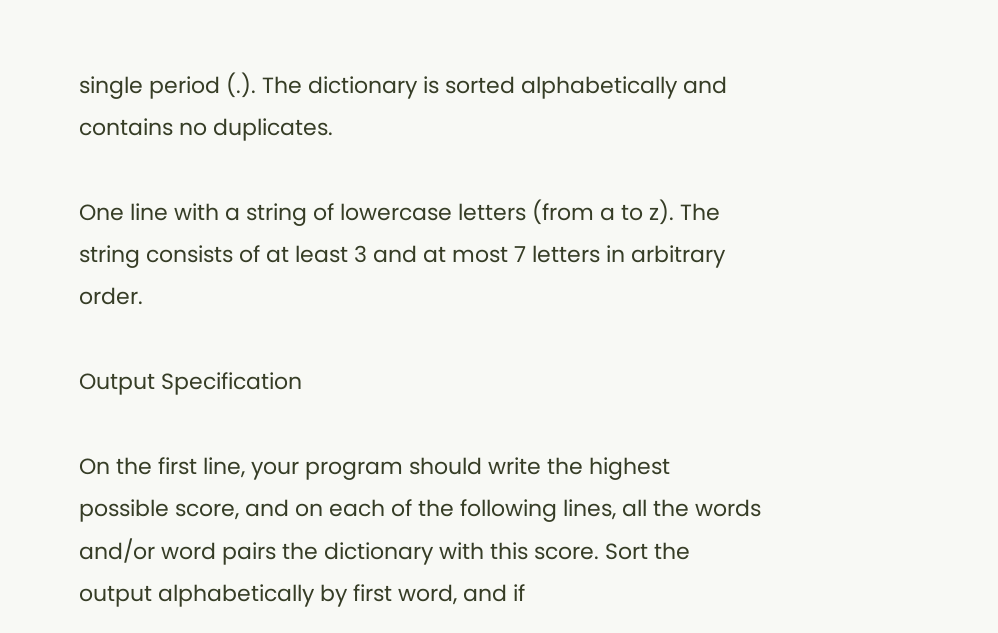single period (.). The dictionary is sorted alphabetically and contains no duplicates.

One line with a string of lowercase letters (from a to z). The string consists of at least 3 and at most 7 letters in arbitrary order.

Output Specification

On the first line, your program should write the highest possible score, and on each of the following lines, all the words and/or word pairs the dictionary with this score. Sort the output alphabetically by first word, and if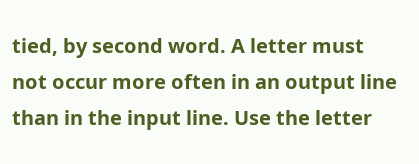tied, by second word. A letter must not occur more often in an output line than in the input line. Use the letter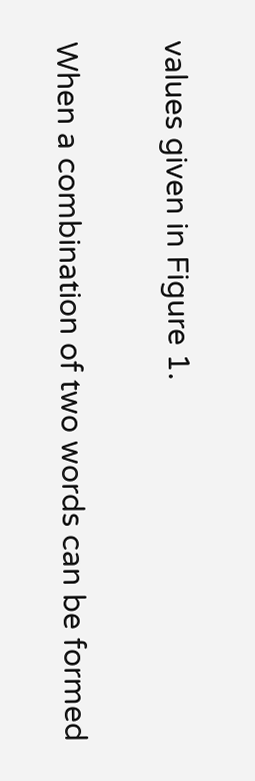values given in Figure 1.

When a combination of two words can be formed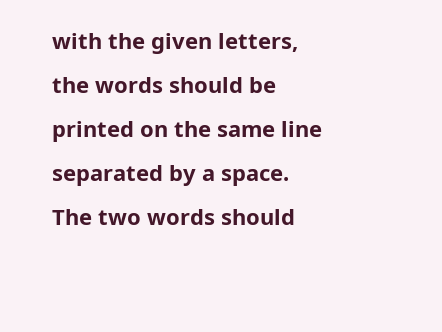with the given letters, the words should be printed on the same line separated by a space. The two words should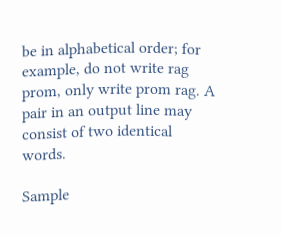be in alphabetical order; for example, do not write rag prom, only write prom rag. A pair in an output line may consist of two identical words.

Sample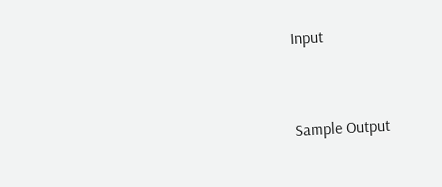Input


Sample Output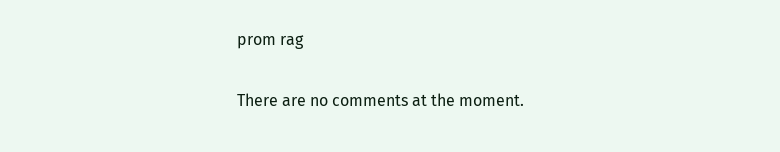prom rag


There are no comments at the moment.